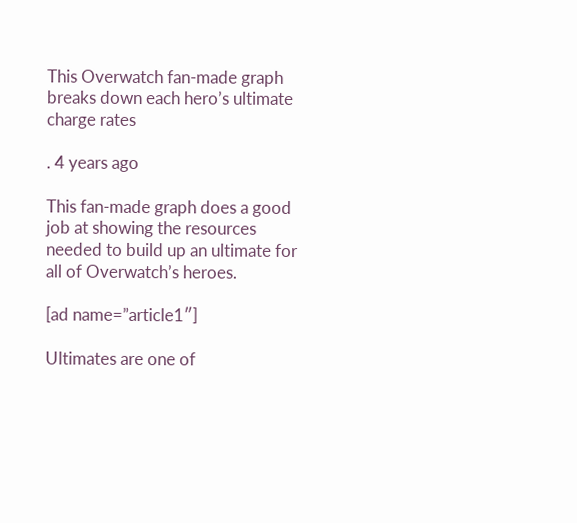This Overwatch fan-made graph breaks down each hero’s ultimate charge rates

. 4 years ago

This fan-made graph does a good job at showing the resources needed to build up an ultimate for all of Overwatch’s heroes.

[ad name=”article1″]

Ultimates are one of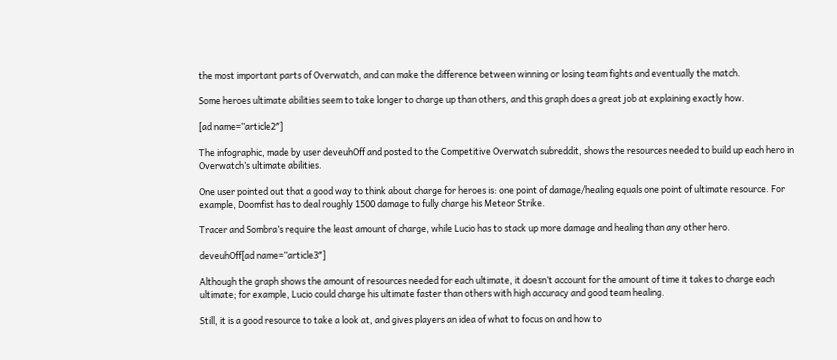the most important parts of Overwatch, and can make the difference between winning or losing team fights and eventually the match.

Some heroes ultimate abilities seem to take longer to charge up than others, and this graph does a great job at explaining exactly how.

[ad name=”article2″]

The infographic, made by user deveuhOff and posted to the Competitive Overwatch subreddit, shows the resources needed to build up each hero in Overwatch’s ultimate abilities.

One user pointed out that a good way to think about charge for heroes is: one point of damage/healing equals one point of ultimate resource. For example, Doomfist has to deal roughly 1500 damage to fully charge his Meteor Strike.

Tracer and Sombra’s require the least amount of charge, while Lucio has to stack up more damage and healing than any other hero.

deveuhOff[ad name=”article3″]

Although the graph shows the amount of resources needed for each ultimate, it doesn’t account for the amount of time it takes to charge each ultimate; for example, Lucio could charge his ultimate faster than others with high accuracy and good team healing.

Still, it is a good resource to take a look at, and gives players an idea of what to focus on and how to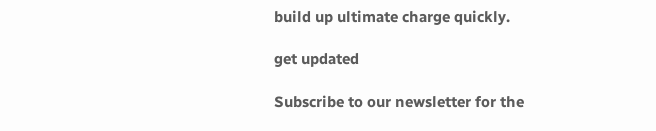build up ultimate charge quickly.

get updated

Subscribe to our newsletter for the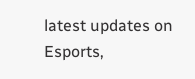latest updates on Esports,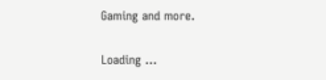Gaming and more.

Loading ...